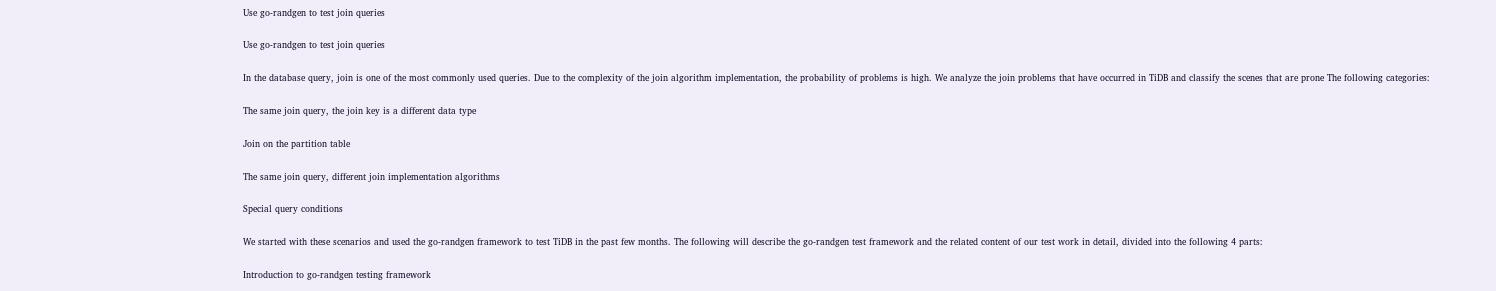Use go-randgen to test join queries

Use go-randgen to test join queries

In the database query, join is one of the most commonly used queries. Due to the complexity of the join algorithm implementation, the probability of problems is high. We analyze the join problems that have occurred in TiDB and classify the scenes that are prone The following categories:

The same join query, the join key is a different data type

Join on the partition table

The same join query, different join implementation algorithms

Special query conditions

We started with these scenarios and used the go-randgen framework to test TiDB in the past few months. The following will describe the go-randgen test framework and the related content of our test work in detail, divided into the following 4 parts:

Introduction to go-randgen testing framework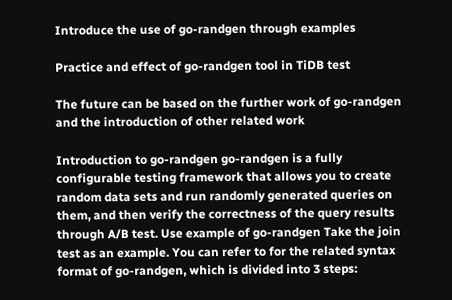Introduce the use of go-randgen through examples

Practice and effect of go-randgen tool in TiDB test

The future can be based on the further work of go-randgen and the introduction of other related work

Introduction to go-randgen go-randgen is a fully configurable testing framework that allows you to create random data sets and run randomly generated queries on them, and then verify the correctness of the query results through A/B test. Use example of go-randgen Take the join test as an example. You can refer to for the related syntax format of go-randgen, which is divided into 3 steps: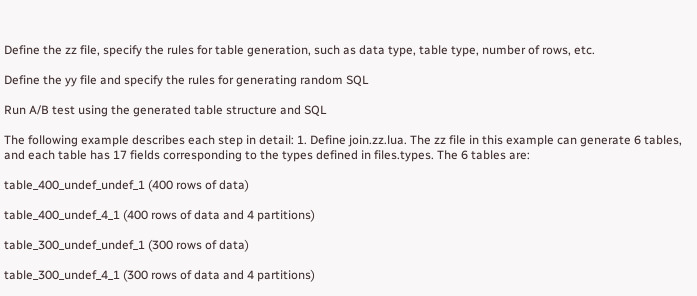Define the zz file, specify the rules for table generation, such as data type, table type, number of rows, etc.

Define the yy file and specify the rules for generating random SQL

Run A/B test using the generated table structure and SQL

The following example describes each step in detail: 1. Define join.zz.lua. The zz file in this example can generate 6 tables, and each table has 17 fields corresponding to the types defined in files.types. The 6 tables are:

table_400_undef_undef_1 (400 rows of data)

table_400_undef_4_1 (400 rows of data and 4 partitions)

table_300_undef_undef_1 (300 rows of data)

table_300_undef_4_1 (300 rows of data and 4 partitions)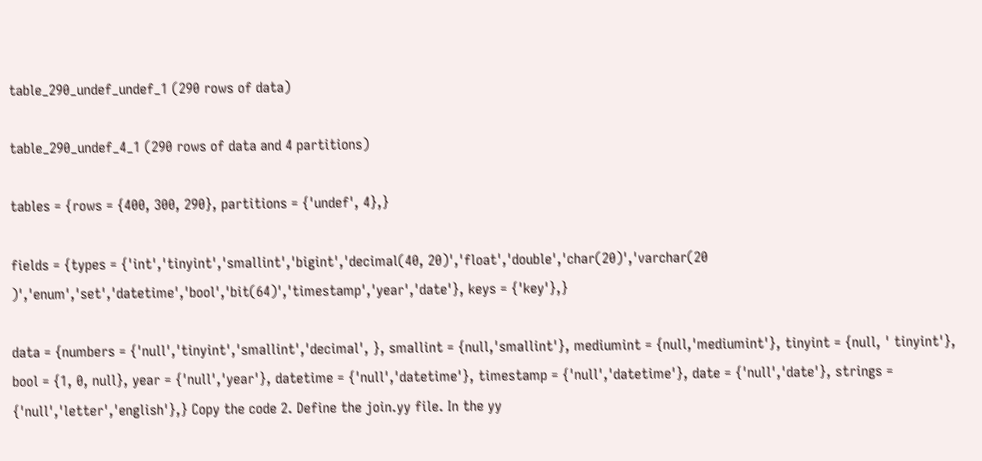table_290_undef_undef_1 (290 rows of data)

table_290_undef_4_1 (290 rows of data and 4 partitions)

tables = {rows = {400, 300, 290}, partitions = {'undef', 4},}

fields = {types = {'int','tinyint','smallint','bigint','decimal(40, 20)','float','double','char(20)','varchar(20 )','enum','set','datetime','bool','bit(64)','timestamp','year','date'}, keys = {'key'},}

data = {numbers = {'null','tinyint','smallint','decimal', }, smallint = {null,'smallint'}, mediumint = {null,'mediumint'}, tinyint = {null, ' tinyint'}, bool = {1, 0, null}, year = {'null','year'}, datetime = {'null','datetime'}, timestamp = {'null','datetime'}, date = {'null','date'}, strings = {'null','letter','english'},} Copy the code 2. Define the join.yy file. In the yy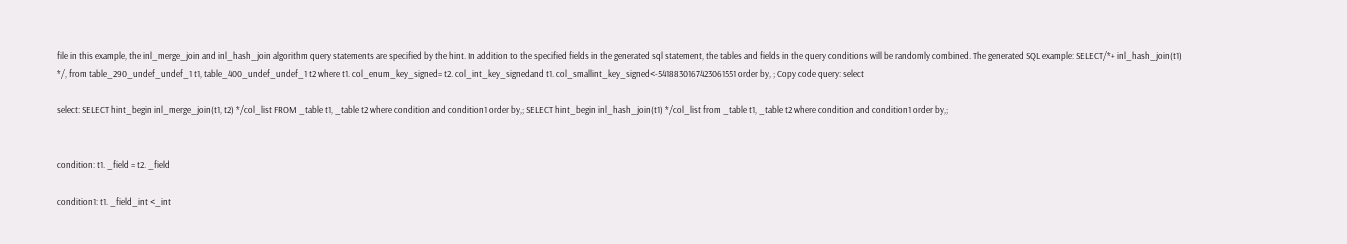file in this example, the inl_merge_join and inl_hash_join algorithm query statements are specified by the hint. In addition to the specified fields in the generated sql statement, the tables and fields in the query conditions will be randomly combined. The generated SQL example: SELECT/*+ inl_hash_join(t1) */, from table_290_undef_undef_1 t1, table_400_undef_undef_1 t2 where t1. col_enum_key_signed= t2. col_int_key_signedand t1. col_smallint_key_signed<-5418830167423061551 order by, ; Copy code query: select

select: SELECT hint_begin inl_merge_join(t1, t2) */col_list FROM _table t1, _table t2 where condition and condition1 order by,; SELECT hint_begin inl_hash_join(t1) */col_list from _table t1, _table t2 where condition and condition1 order by,;


condition: t1. _field = t2. _field

condition1: t1. _field_int <_int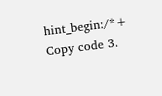hint_begin:/*+ Copy code 3.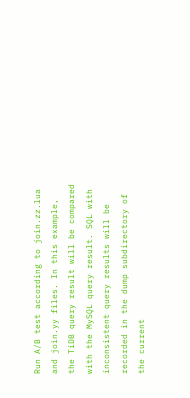Run A/B test according to join.zz.lua and join.yy files. In this example, the TiDB query result will be compared with the MySQL query result. SQL with inconsistent query results will be recorded in the dump subdirectory of the current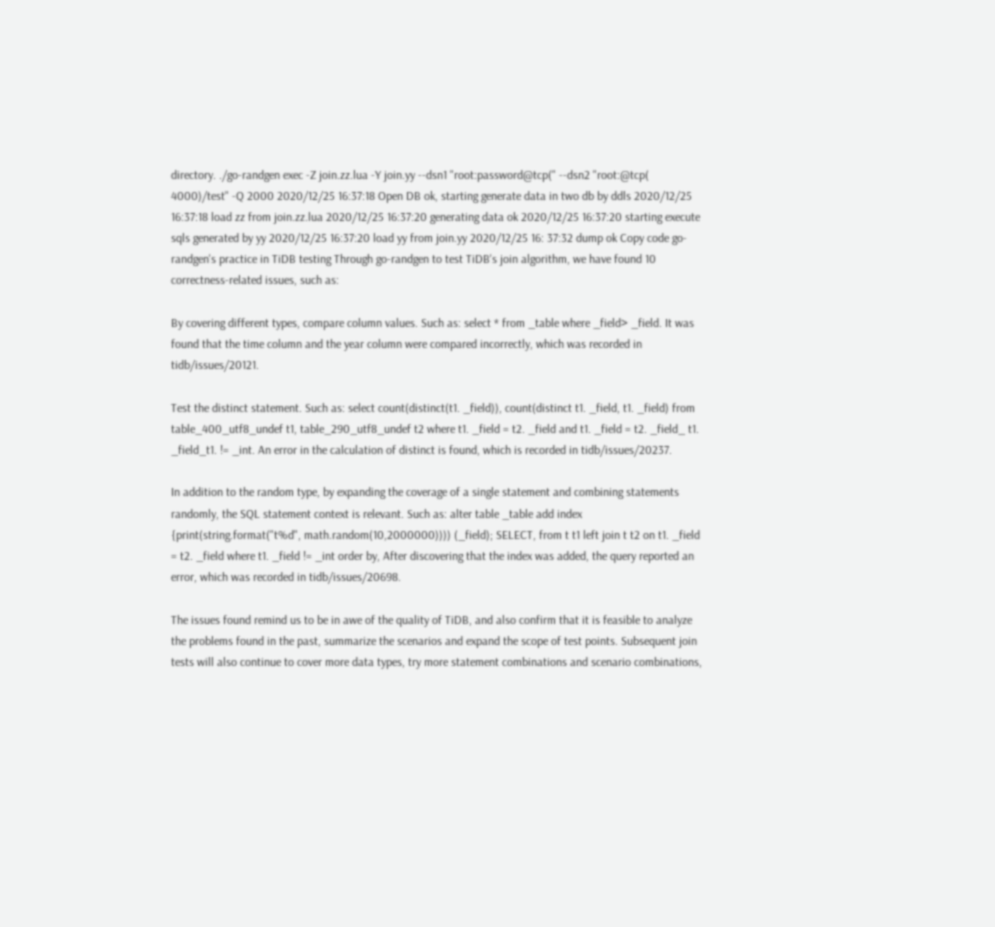directory. ./go-randgen exec -Z join.zz.lua -Y join.yy --dsn1 "root:password@tcp(" --dsn2 "root:@tcp( 4000)/test" -Q 2000 2020/12/25 16:37:18 Open DB ok, starting generate data in two db by ddls 2020/12/25 16:37:18 load zz from join.zz.lua 2020/12/25 16:37:20 generating data ok 2020/12/25 16:37:20 starting execute sqls generated by yy 2020/12/25 16:37:20 load yy from join.yy 2020/12/25 16: 37:32 dump ok Copy code go-randgen's practice in TiDB testing Through go-randgen to test TiDB's join algorithm, we have found 10 correctness-related issues, such as:

By covering different types, compare column values. Such as: select * from _table where _field> _field. It was found that the time column and the year column were compared incorrectly, which was recorded in tidb/issues/20121.

Test the distinct statement. Such as: select count(distinct(t1. _field)), count(distinct t1. _field, t1. _field) from table_400_utf8_undef t1, table_290_utf8_undef t2 where t1. _field = t2. _field and t1. _field = t2. _field_ t1. _field_t1. != _int. An error in the calculation of distinct is found, which is recorded in tidb/issues/20237.

In addition to the random type, by expanding the coverage of a single statement and combining statements randomly, the SQL statement context is relevant. Such as: alter table _table add index {print(string.format("t%d", math.random(10,2000000)))) (_field); SELECT, from t t1 left join t t2 on t1. _field = t2. _field where t1. _field != _int order by, After discovering that the index was added, the query reported an error, which was recorded in tidb/issues/20698.

The issues found remind us to be in awe of the quality of TiDB, and also confirm that it is feasible to analyze the problems found in the past, summarize the scenarios and expand the scope of test points. Subsequent join tests will also continue to cover more data types, try more statement combinations and scenario combinations,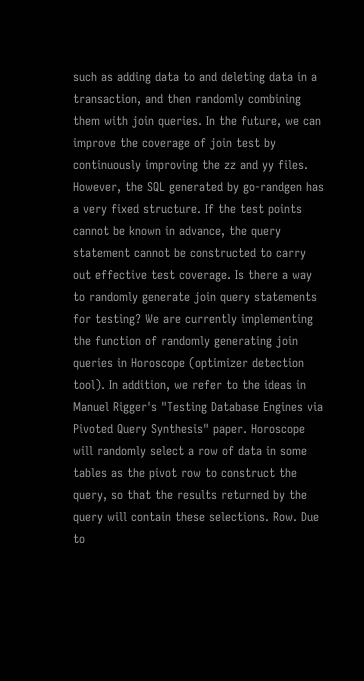such as adding data to and deleting data in a transaction, and then randomly combining them with join queries. In the future, we can improve the coverage of join test by continuously improving the zz and yy files. However, the SQL generated by go-randgen has a very fixed structure. If the test points cannot be known in advance, the query statement cannot be constructed to carry out effective test coverage. Is there a way to randomly generate join query statements for testing? We are currently implementing the function of randomly generating join queries in Horoscope (optimizer detection tool). In addition, we refer to the ideas in Manuel Rigger's "Testing Database Engines via Pivoted Query Synthesis" paper. Horoscope will randomly select a row of data in some tables as the pivot row to construct the query, so that the results returned by the query will contain these selections. Row. Due to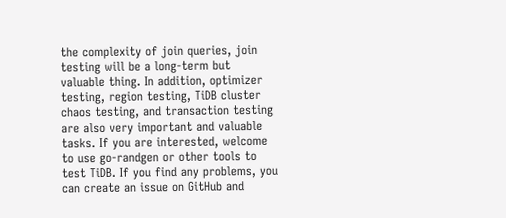the complexity of join queries, join testing will be a long-term but valuable thing. In addition, optimizer testing, region testing, TiDB cluster chaos testing, and transaction testing are also very important and valuable tasks. If you are interested, welcome to use go-randgen or other tools to test TiDB. If you find any problems, you can create an issue on GitHub and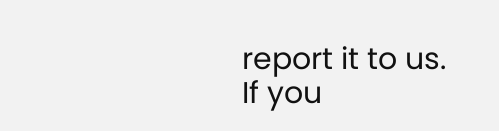report it to us. If you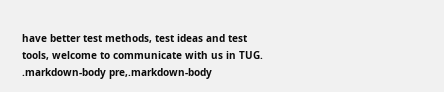have better test methods, test ideas and test tools, welcome to communicate with us in TUG. .markdown-body pre,.markdown-body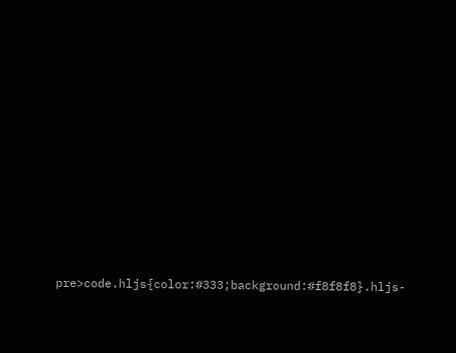pre>code.hljs{color:#333;background:#f8f8f8}.hljs-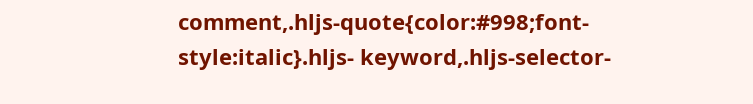comment,.hljs-quote{color:#998;font-style:italic}.hljs- keyword,.hljs-selector-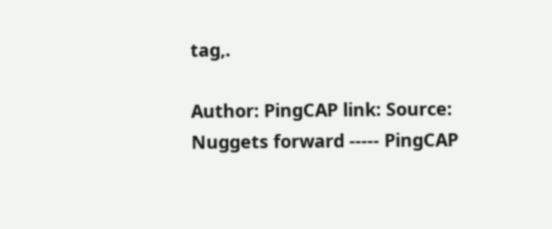tag,.

Author: PingCAP link: Source: Nuggets forward ----- PingCAP